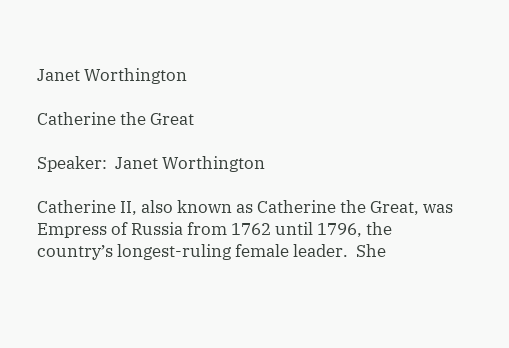Janet Worthington

Catherine the Great

Speaker:  Janet Worthington

Catherine II, also known as Catherine the Great, was Empress of Russia from 1762 until 1796, the country’s longest-ruling female leader.  She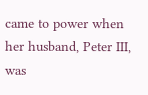came to power when her husband, Peter III, was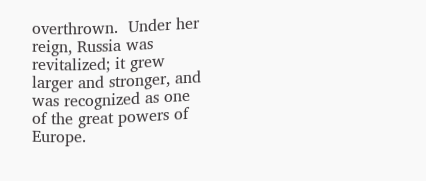overthrown.  Under her reign, Russia was revitalized; it grew larger and stronger, and was recognized as one of the great powers of Europe.